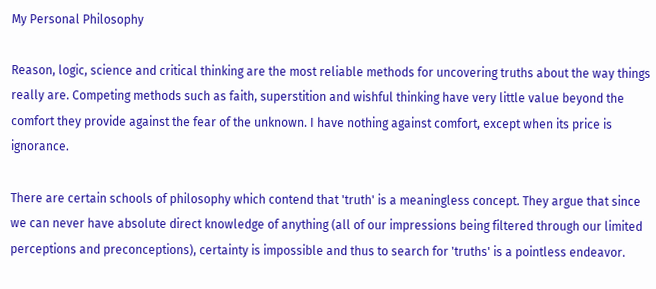My Personal Philosophy

Reason, logic, science and critical thinking are the most reliable methods for uncovering truths about the way things really are. Competing methods such as faith, superstition and wishful thinking have very little value beyond the comfort they provide against the fear of the unknown. I have nothing against comfort, except when its price is ignorance.

There are certain schools of philosophy which contend that 'truth' is a meaningless concept. They argue that since we can never have absolute direct knowledge of anything (all of our impressions being filtered through our limited perceptions and preconceptions), certainty is impossible and thus to search for 'truths' is a pointless endeavor.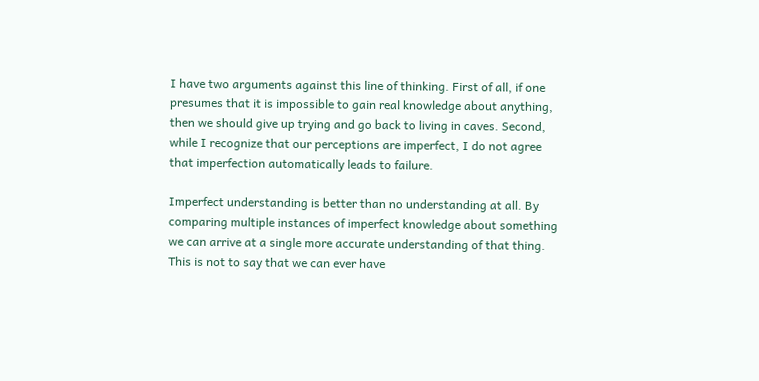I have two arguments against this line of thinking. First of all, if one presumes that it is impossible to gain real knowledge about anything, then we should give up trying and go back to living in caves. Second, while I recognize that our perceptions are imperfect, I do not agree that imperfection automatically leads to failure.

Imperfect understanding is better than no understanding at all. By comparing multiple instances of imperfect knowledge about something we can arrive at a single more accurate understanding of that thing. This is not to say that we can ever have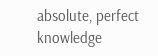absolute, perfect knowledge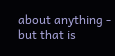about anything - but that is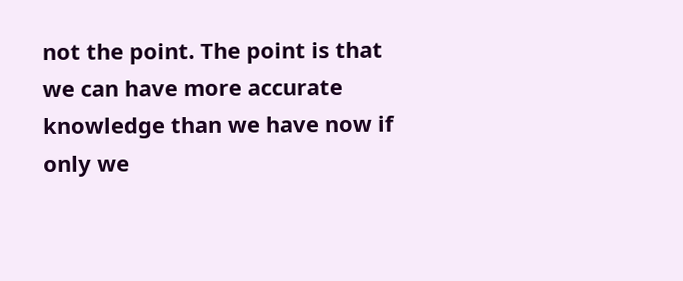not the point. The point is that we can have more accurate knowledge than we have now if only we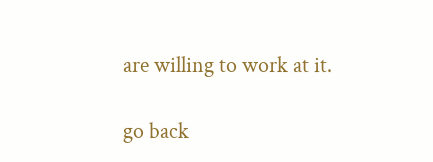are willing to work at it.

go back